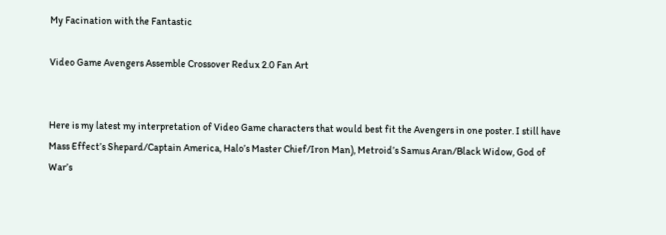My Facination with the Fantastic

Video Game Avengers Assemble Crossover Redux 2.0 Fan Art


Here is my latest my interpretation of Video Game characters that would best fit the Avengers in one poster. I still have Mass Effect’s Shepard/Captain America, Halo’s Master Chief/Iron Man), Metroid’s Samus Aran/Black Widow, God of War’s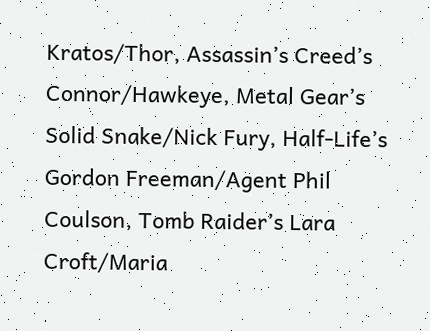Kratos/Thor, Assassin’s Creed’s Connor/Hawkeye, Metal Gear’s Solid Snake/Nick Fury, Half-Life’s Gordon Freeman/Agent Phil Coulson, Tomb Raider’s Lara Croft/Maria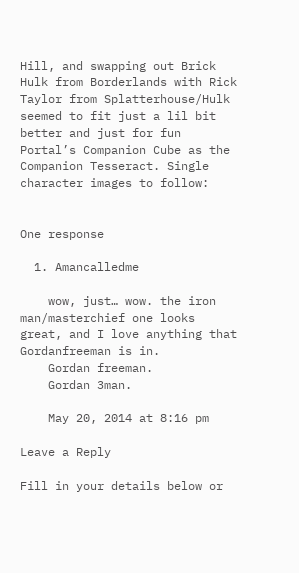Hill, and swapping out Brick Hulk from Borderlands with Rick Taylor from Splatterhouse/Hulk seemed to fit just a lil bit better and just for fun Portal’s Companion Cube as the Companion Tesseract. Single character images to follow:


One response

  1. Amancalledme

    wow, just… wow. the iron man/masterchief one looks great, and I love anything that Gordanfreeman is in.
    Gordan freeman.
    Gordan 3man.

    May 20, 2014 at 8:16 pm

Leave a Reply

Fill in your details below or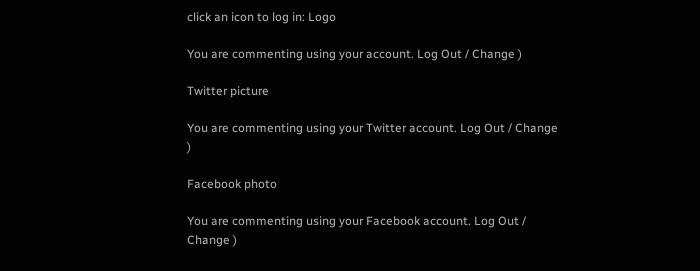click an icon to log in: Logo

You are commenting using your account. Log Out / Change )

Twitter picture

You are commenting using your Twitter account. Log Out / Change )

Facebook photo

You are commenting using your Facebook account. Log Out / Change )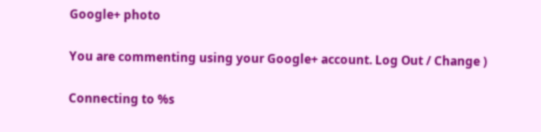Google+ photo

You are commenting using your Google+ account. Log Out / Change )

Connecting to %s